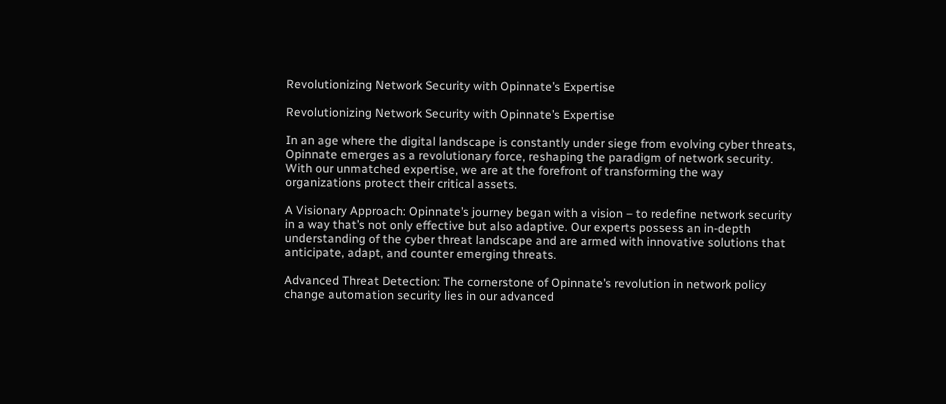Revolutionizing Network Security with Opinnate’s Expertise

Revolutionizing Network Security with Opinnate’s Expertise

In an age where the digital landscape is constantly under siege from evolving cyber threats, Opinnate emerges as a revolutionary force, reshaping the paradigm of network security. With our unmatched expertise, we are at the forefront of transforming the way organizations protect their critical assets.

A Visionary Approach: Opinnate’s journey began with a vision – to redefine network security in a way that’s not only effective but also adaptive. Our experts possess an in-depth understanding of the cyber threat landscape and are armed with innovative solutions that anticipate, adapt, and counter emerging threats.

Advanced Threat Detection: The cornerstone of Opinnate’s revolution in network policy change automation security lies in our advanced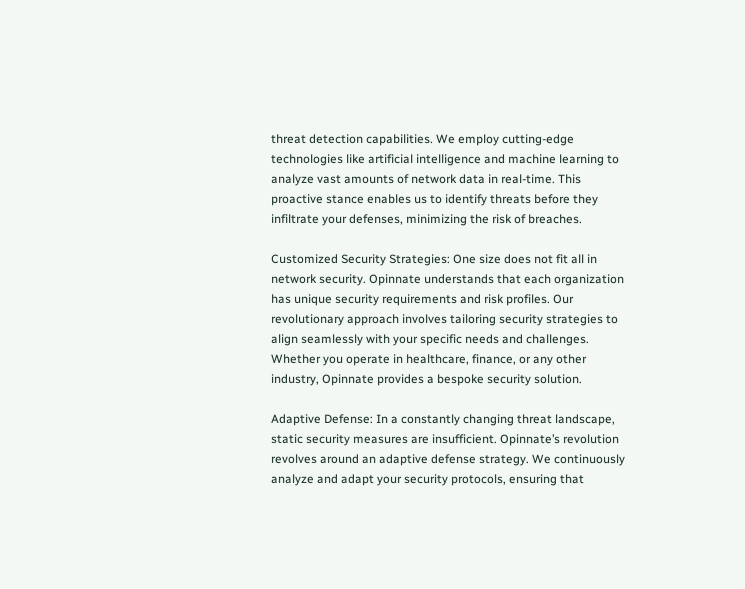threat detection capabilities. We employ cutting-edge technologies like artificial intelligence and machine learning to analyze vast amounts of network data in real-time. This proactive stance enables us to identify threats before they infiltrate your defenses, minimizing the risk of breaches.

Customized Security Strategies: One size does not fit all in network security. Opinnate understands that each organization has unique security requirements and risk profiles. Our revolutionary approach involves tailoring security strategies to align seamlessly with your specific needs and challenges. Whether you operate in healthcare, finance, or any other industry, Opinnate provides a bespoke security solution.

Adaptive Defense: In a constantly changing threat landscape, static security measures are insufficient. Opinnate’s revolution revolves around an adaptive defense strategy. We continuously analyze and adapt your security protocols, ensuring that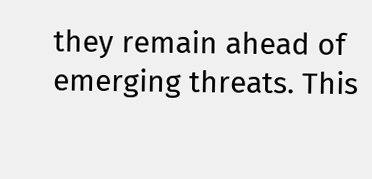they remain ahead of emerging threats. This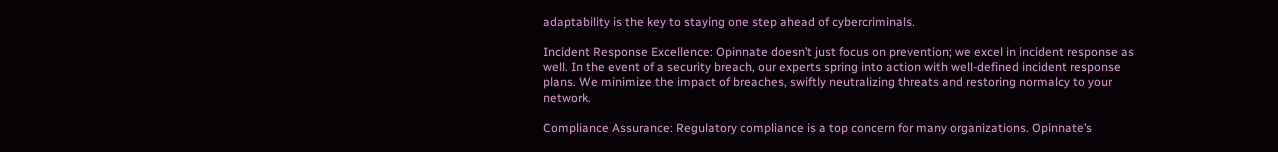adaptability is the key to staying one step ahead of cybercriminals.

Incident Response Excellence: Opinnate doesn’t just focus on prevention; we excel in incident response as well. In the event of a security breach, our experts spring into action with well-defined incident response plans. We minimize the impact of breaches, swiftly neutralizing threats and restoring normalcy to your network.

Compliance Assurance: Regulatory compliance is a top concern for many organizations. Opinnate’s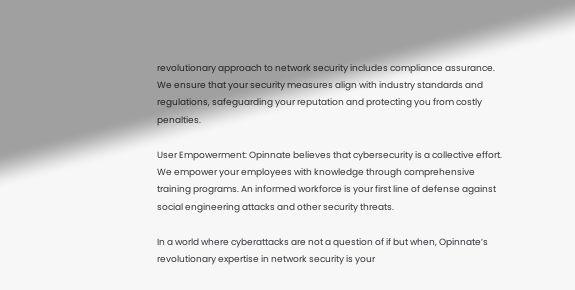revolutionary approach to network security includes compliance assurance. We ensure that your security measures align with industry standards and regulations, safeguarding your reputation and protecting you from costly penalties.

User Empowerment: Opinnate believes that cybersecurity is a collective effort. We empower your employees with knowledge through comprehensive training programs. An informed workforce is your first line of defense against social engineering attacks and other security threats.

In a world where cyberattacks are not a question of if but when, Opinnate’s revolutionary expertise in network security is your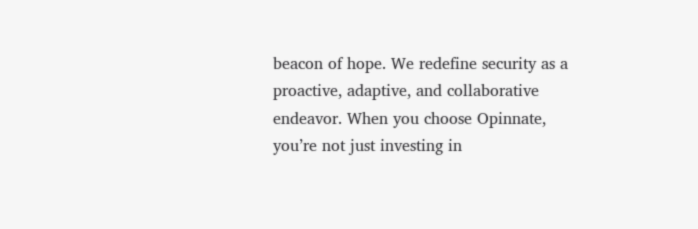beacon of hope. We redefine security as a proactive, adaptive, and collaborative endeavor. When you choose Opinnate, you’re not just investing in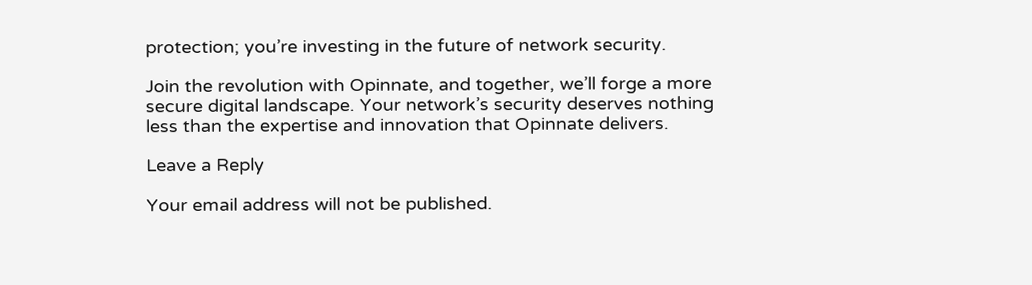protection; you’re investing in the future of network security.

Join the revolution with Opinnate, and together, we’ll forge a more secure digital landscape. Your network’s security deserves nothing less than the expertise and innovation that Opinnate delivers.

Leave a Reply

Your email address will not be published.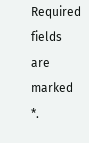Required fields are marked *.